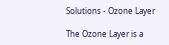Solutions - Ozone Layer

The Ozone Layer is a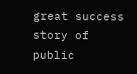great success story of public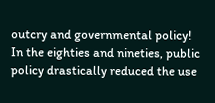outcry and governmental policy! In the eighties and nineties, public policy drastically reduced the use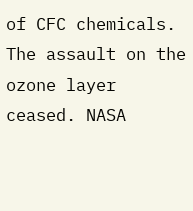of CFC chemicals. The assault on the ozone layer ceased. NASA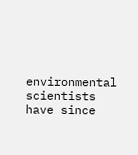environmental scientists have since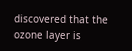discovered that the ozone layer is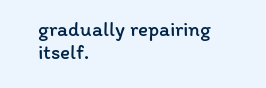gradually repairing itself.